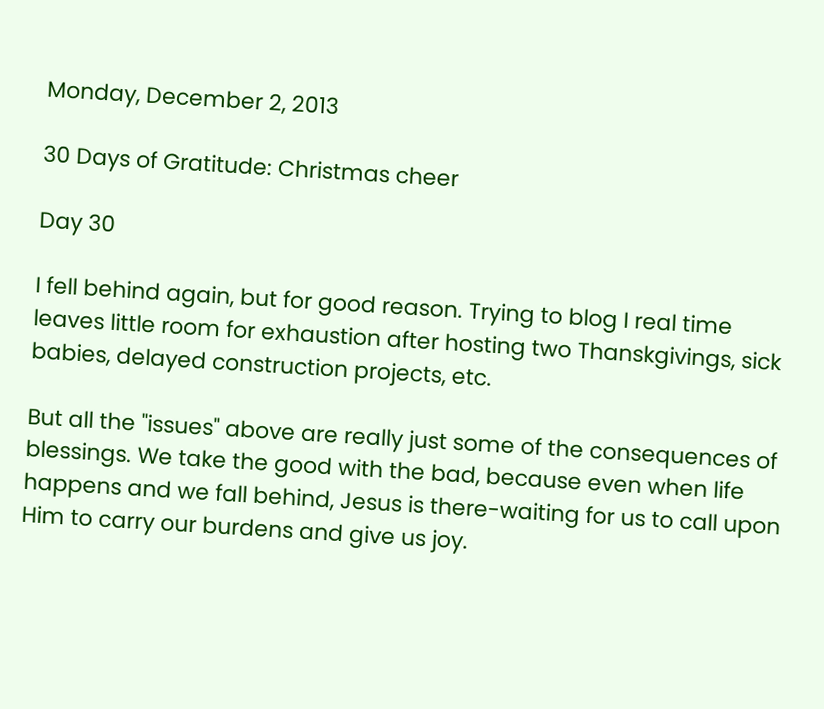Monday, December 2, 2013

30 Days of Gratitude: Christmas cheer

Day 30

I fell behind again, but for good reason. Trying to blog I real time leaves little room for exhaustion after hosting two Thanskgivings, sick babies, delayed construction projects, etc.

But all the "issues" above are really just some of the consequences of blessings. We take the good with the bad, because even when life happens and we fall behind, Jesus is there-waiting for us to call upon Him to carry our burdens and give us joy.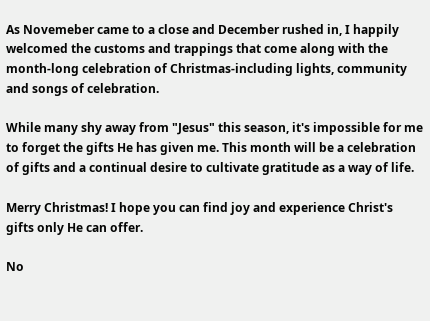As Novemeber came to a close and December rushed in, I happily welcomed the customs and trappings that come along with the month-long celebration of Christmas-including lights, community and songs of celebration.

While many shy away from "Jesus" this season, it's impossible for me to forget the gifts He has given me. This month will be a celebration of gifts and a continual desire to cultivate gratitude as a way of life.

Merry Christmas! I hope you can find joy and experience Christ's gifts only He can offer.

No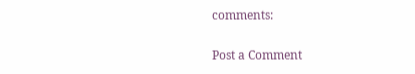comments:

Post a Comment